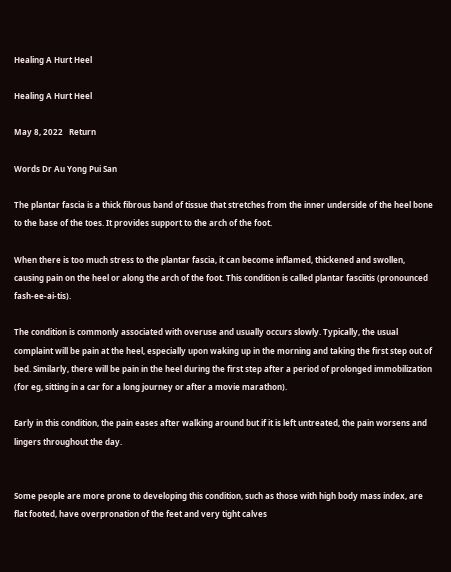Healing A Hurt Heel

Healing A Hurt Heel

May 8, 2022   Return

Words Dr Au Yong Pui San

The plantar fascia is a thick fibrous band of tissue that stretches from the inner underside of the heel bone to the base of the toes. It provides support to the arch of the foot.

When there is too much stress to the plantar fascia, it can become inflamed, thickened and swollen, causing pain on the heel or along the arch of the foot. This condition is called plantar fasciitis (pronounced fash-ee-ai-tis).

The condition is commonly associated with overuse and usually occurs slowly. Typically, the usual complaint will be pain at the heel, especially upon waking up in the morning and taking the first step out of bed. Similarly, there will be pain in the heel during the first step after a period of prolonged immobilization (for eg, sitting in a car for a long journey or after a movie marathon).

Early in this condition, the pain eases after walking around but if it is left untreated, the pain worsens and lingers throughout the day.


Some people are more prone to developing this condition, such as those with high body mass index, are flat footed, have overpronation of the feet and very tight calves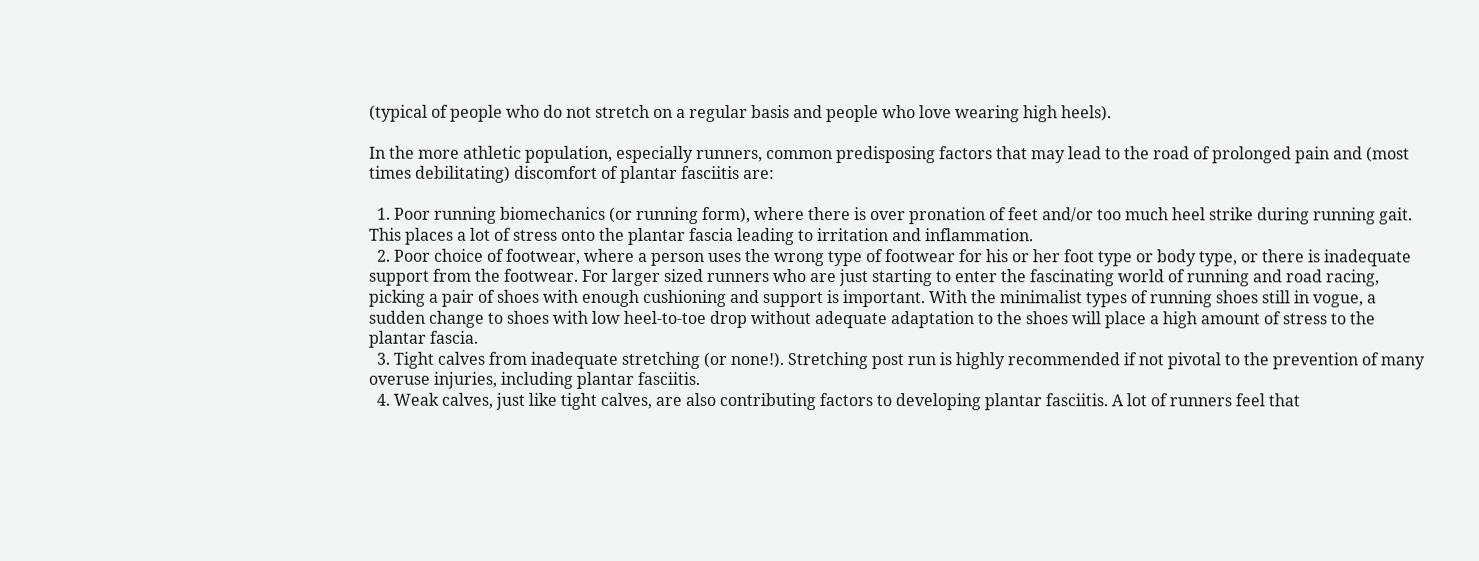(typical of people who do not stretch on a regular basis and people who love wearing high heels).

In the more athletic population, especially runners, common predisposing factors that may lead to the road of prolonged pain and (most times debilitating) discomfort of plantar fasciitis are:

  1. Poor running biomechanics (or running form), where there is over pronation of feet and/or too much heel strike during running gait. This places a lot of stress onto the plantar fascia leading to irritation and inflammation.
  2. Poor choice of footwear, where a person uses the wrong type of footwear for his or her foot type or body type, or there is inadequate support from the footwear. For larger sized runners who are just starting to enter the fascinating world of running and road racing, picking a pair of shoes with enough cushioning and support is important. With the minimalist types of running shoes still in vogue, a sudden change to shoes with low heel-to-toe drop without adequate adaptation to the shoes will place a high amount of stress to the plantar fascia.
  3. Tight calves from inadequate stretching (or none!). Stretching post run is highly recommended if not pivotal to the prevention of many overuse injuries, including plantar fasciitis.
  4. Weak calves, just like tight calves, are also contributing factors to developing plantar fasciitis. A lot of runners feel that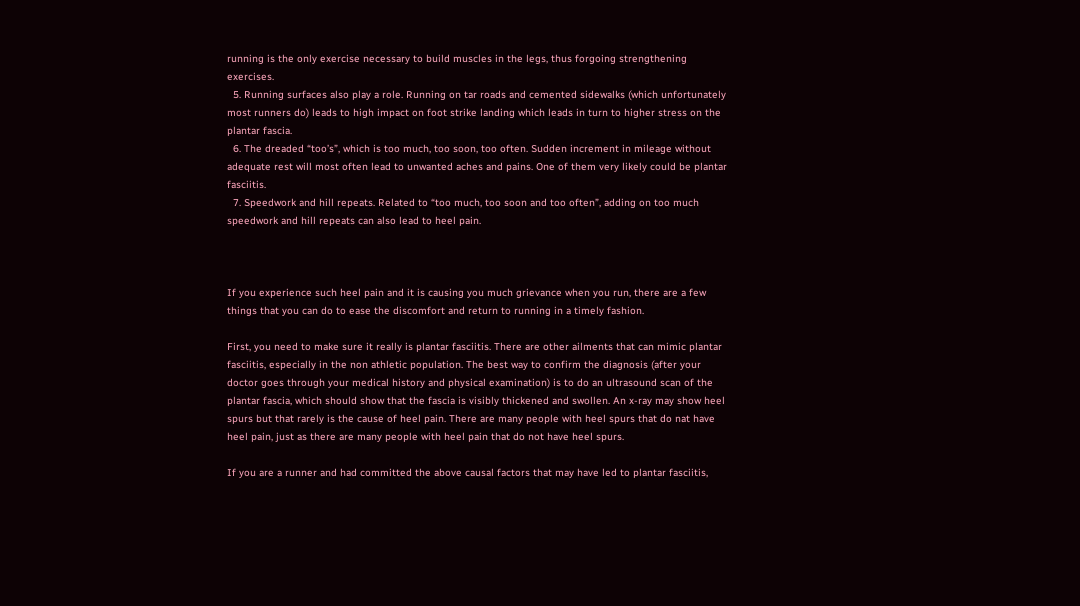running is the only exercise necessary to build muscles in the legs, thus forgoing strengthening exercises.
  5. Running surfaces also play a role. Running on tar roads and cemented sidewalks (which unfortunately most runners do) leads to high impact on foot strike landing which leads in turn to higher stress on the plantar fascia.
  6. The dreaded “too’s”, which is too much, too soon, too often. Sudden increment in mileage without adequate rest will most often lead to unwanted aches and pains. One of them very likely could be plantar fasciitis.
  7. Speedwork and hill repeats. Related to “too much, too soon and too often”, adding on too much speedwork and hill repeats can also lead to heel pain.



If you experience such heel pain and it is causing you much grievance when you run, there are a few things that you can do to ease the discomfort and return to running in a timely fashion.

First, you need to make sure it really is plantar fasciitis. There are other ailments that can mimic plantar fasciitis, especially in the non athletic population. The best way to confirm the diagnosis (after your doctor goes through your medical history and physical examination) is to do an ultrasound scan of the plantar fascia, which should show that the fascia is visibly thickened and swollen. An x-ray may show heel spurs but that rarely is the cause of heel pain. There are many people with heel spurs that do nat have heel pain, just as there are many people with heel pain that do not have heel spurs.

If you are a runner and had committed the above causal factors that may have led to plantar fasciitis,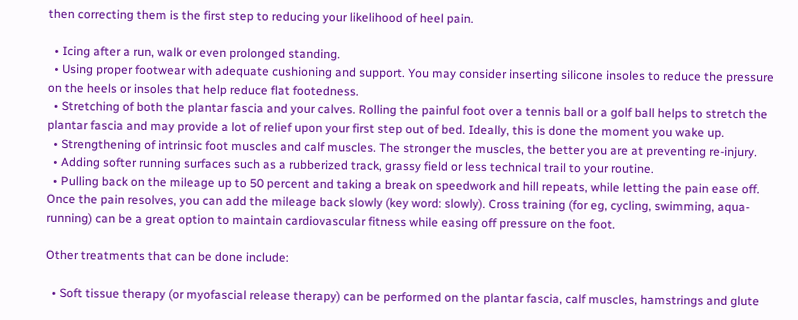then correcting them is the first step to reducing your likelihood of heel pain.

  • Icing after a run, walk or even prolonged standing.
  • Using proper footwear with adequate cushioning and support. You may consider inserting silicone insoles to reduce the pressure on the heels or insoles that help reduce flat footedness.
  • Stretching of both the plantar fascia and your calves. Rolling the painful foot over a tennis ball or a golf ball helps to stretch the plantar fascia and may provide a lot of relief upon your first step out of bed. Ideally, this is done the moment you wake up.
  • Strengthening of intrinsic foot muscles and calf muscles. The stronger the muscles, the better you are at preventing re-injury.
  • Adding softer running surfaces such as a rubberized track, grassy field or less technical trail to your routine.
  • Pulling back on the mileage up to 50 percent and taking a break on speedwork and hill repeats, while letting the pain ease off. Once the pain resolves, you can add the mileage back slowly (key word: slowly). Cross training (for eg, cycling, swimming, aqua-running) can be a great option to maintain cardiovascular fitness while easing off pressure on the foot.

Other treatments that can be done include:

  • Soft tissue therapy (or myofascial release therapy) can be performed on the plantar fascia, calf muscles, hamstrings and glute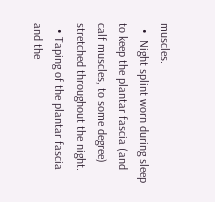muscles.
  •  Night splint worn during sleep to keep the plantar fascia (and calf muscles, to some degree) stretched throughout the night.
  • Taping of the plantar fascia and the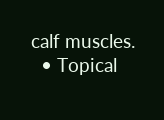calf muscles.
  • Topical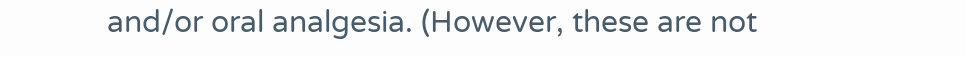and/or oral analgesia. (However, these are not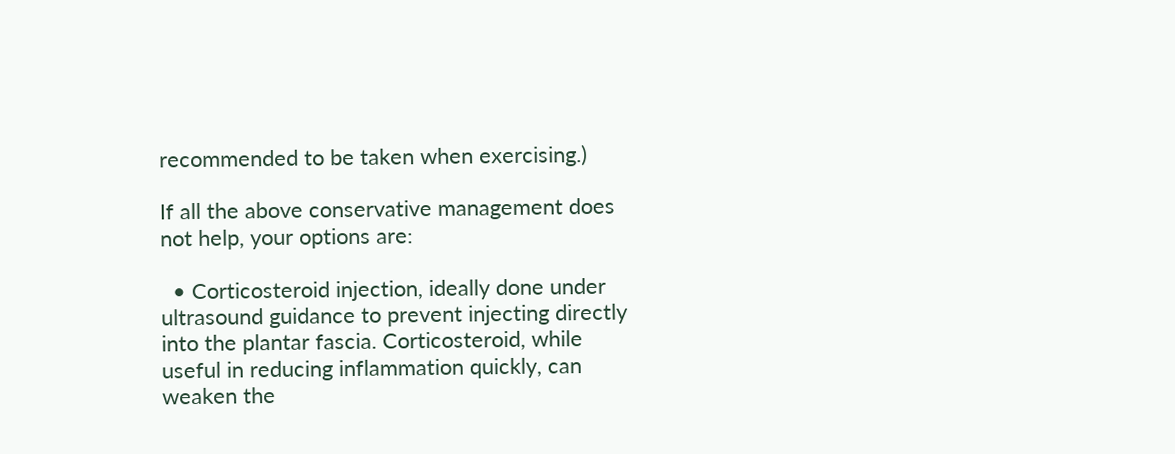recommended to be taken when exercising.)

If all the above conservative management does not help, your options are:

  • Corticosteroid injection, ideally done under ultrasound guidance to prevent injecting directly into the plantar fascia. Corticosteroid, while useful in reducing inflammation quickly, can weaken the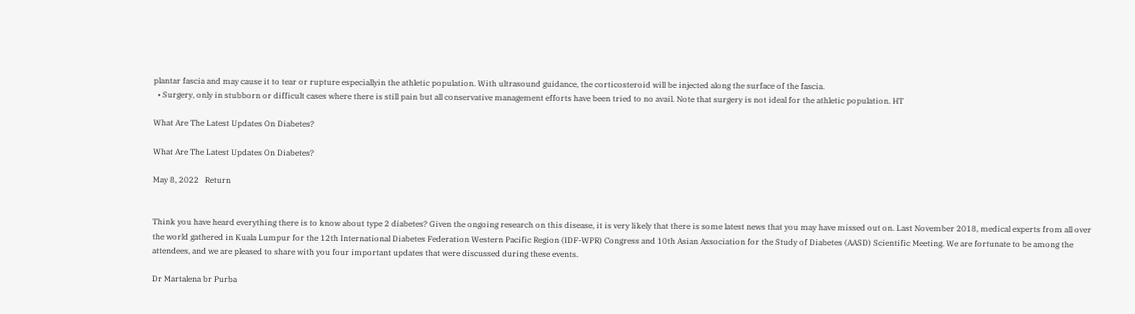plantar fascia and may cause it to tear or rupture especiallyin the athletic population. With ultrasound guidance, the corticosteroid will be injected along the surface of the fascia.
  • Surgery, only in stubborn or difficult cases where there is still pain but all conservative management efforts have been tried to no avail. Note that surgery is not ideal for the athletic population. HT

What Are The Latest Updates On Diabetes?

What Are The Latest Updates On Diabetes?

May 8, 2022   Return


Think you have heard everything there is to know about type 2 diabetes? Given the ongoing research on this disease, it is very likely that there is some latest news that you may have missed out on. Last November 2018, medical experts from all over the world gathered in Kuala Lumpur for the 12th International Diabetes Federation Western Pacific Region (IDF-WPR) Congress and 10th Asian Association for the Study of Diabetes (AASD) Scientific Meeting. We are fortunate to be among the attendees, and we are pleased to share with you four important updates that were discussed during these events.

Dr Martalena br Purba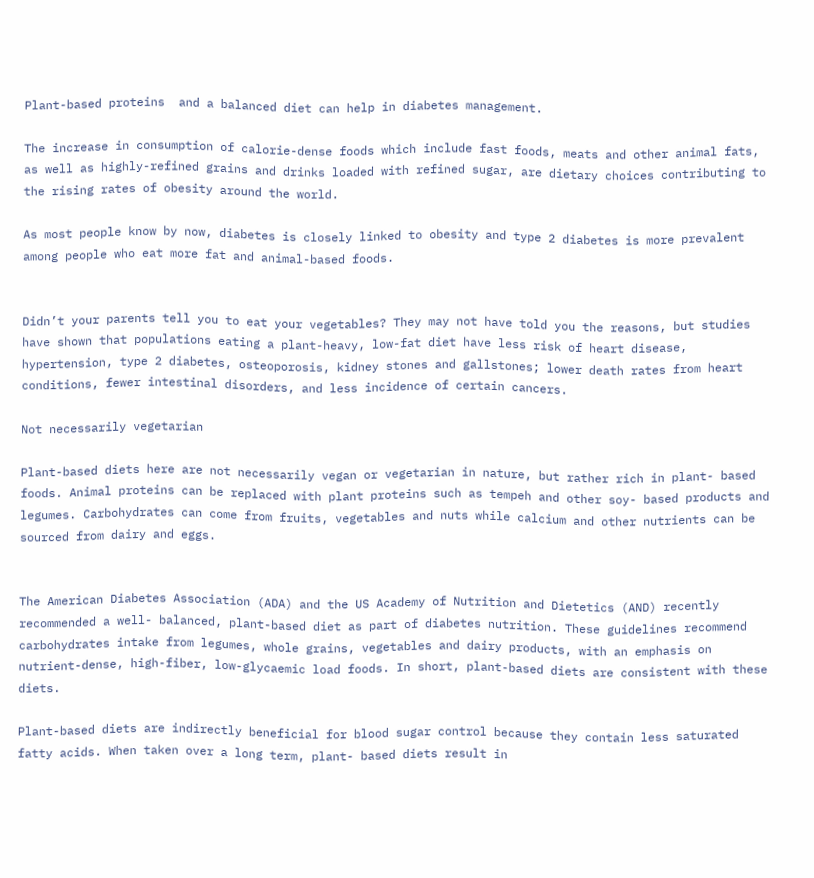Plant-based proteins  and a balanced diet can help in diabetes management.

The increase in consumption of calorie-dense foods which include fast foods, meats and other animal fats, as well as highly-refined grains and drinks loaded with refined sugar, are dietary choices contributing to the rising rates of obesity around the world.

As most people know by now, diabetes is closely linked to obesity and type 2 diabetes is more prevalent among people who eat more fat and animal-based foods.


Didn’t your parents tell you to eat your vegetables? They may not have told you the reasons, but studies have shown that populations eating a plant-heavy, low-fat diet have less risk of heart disease, hypertension, type 2 diabetes, osteoporosis, kidney stones and gallstones; lower death rates from heart conditions, fewer intestinal disorders, and less incidence of certain cancers.

Not necessarily vegetarian

Plant-based diets here are not necessarily vegan or vegetarian in nature, but rather rich in plant- based foods. Animal proteins can be replaced with plant proteins such as tempeh and other soy- based products and legumes. Carbohydrates can come from fruits, vegetables and nuts while calcium and other nutrients can be sourced from dairy and eggs.


The American Diabetes Association (ADA) and the US Academy of Nutrition and Dietetics (AND) recently recommended a well- balanced, plant-based diet as part of diabetes nutrition. These guidelines recommend carbohydrates intake from legumes, whole grains, vegetables and dairy products, with an emphasis on nutrient-dense, high-fiber, low-glycaemic load foods. In short, plant-based diets are consistent with these diets.

Plant-based diets are indirectly beneficial for blood sugar control because they contain less saturated fatty acids. When taken over a long term, plant- based diets result in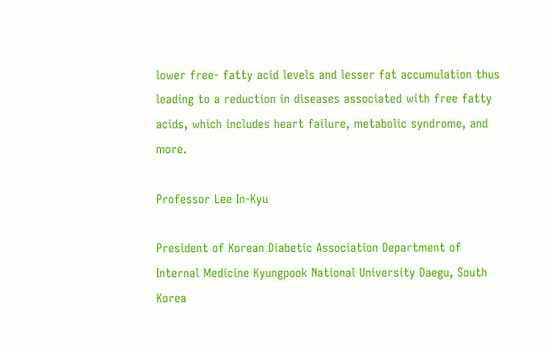lower free- fatty acid levels and lesser fat accumulation thus leading to a reduction in diseases associated with free fatty acids, which includes heart failure, metabolic syndrome, and more.

Professor Lee In-Kyu

President of Korean Diabetic Association Department of Internal Medicine Kyungpook National University Daegu, South Korea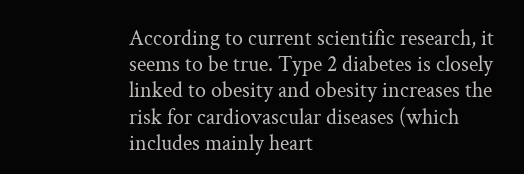According to current scientific research, it seems to be true. Type 2 diabetes is closely linked to obesity and obesity increases the risk for cardiovascular diseases (which includes mainly heart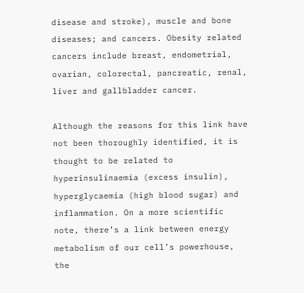disease and stroke), muscle and bone diseases; and cancers. Obesity related cancers include breast, endometrial, ovarian, colorectal, pancreatic, renal, liver and gallbladder cancer.

Although the reasons for this link have not been thoroughly identified, it is thought to be related to hyperinsulinaemia (excess insulin), hyperglycaemia (high blood sugar) and inflammation. On a more scientific note, there’s a link between energy metabolism of our cell’s powerhouse, the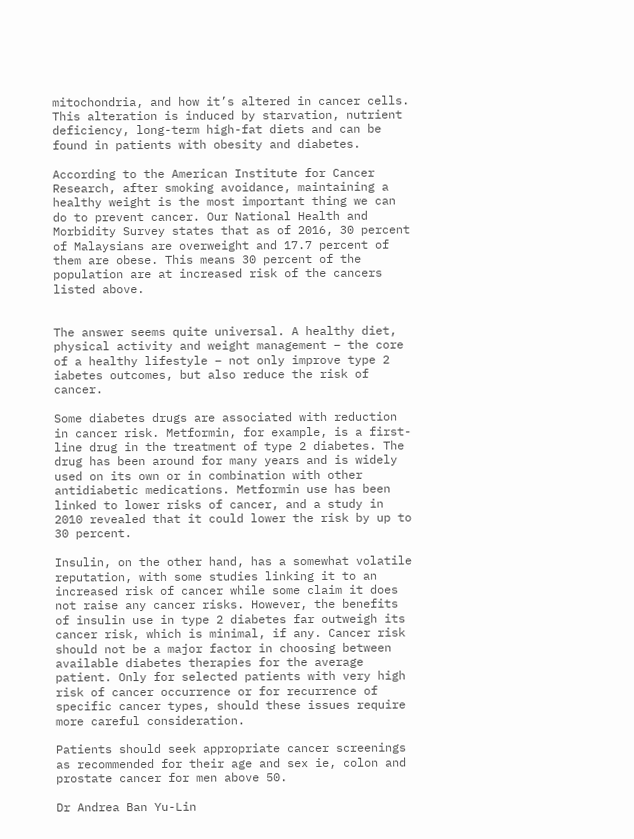mitochondria, and how it’s altered in cancer cells. This alteration is induced by starvation, nutrient deficiency, long-term high-fat diets and can be found in patients with obesity and diabetes.

According to the American Institute for Cancer Research, after smoking avoidance, maintaining a healthy weight is the most important thing we can do to prevent cancer. Our National Health and Morbidity Survey states that as of 2016, 30 percent of Malaysians are overweight and 17.7 percent of them are obese. This means 30 percent of the population are at increased risk of the cancers listed above.


The answer seems quite universal. A healthy diet, physical activity and weight management – the core of a healthy lifestyle – not only improve type 2 iabetes outcomes, but also reduce the risk of cancer.

Some diabetes drugs are associated with reduction in cancer risk. Metformin, for example, is a first-line drug in the treatment of type 2 diabetes. The drug has been around for many years and is widely used on its own or in combination with other antidiabetic medications. Metformin use has been linked to lower risks of cancer, and a study in 2010 revealed that it could lower the risk by up to 30 percent.

Insulin, on the other hand, has a somewhat volatile reputation, with some studies linking it to an increased risk of cancer while some claim it does not raise any cancer risks. However, the benefits of insulin use in type 2 diabetes far outweigh its cancer risk, which is minimal, if any. Cancer risk should not be a major factor in choosing between available diabetes therapies for the average patient. Only for selected patients with very high risk of cancer occurrence or for recurrence of specific cancer types, should these issues require more careful consideration.

Patients should seek appropriate cancer screenings as recommended for their age and sex ie, colon and prostate cancer for men above 50.

Dr Andrea Ban Yu-Lin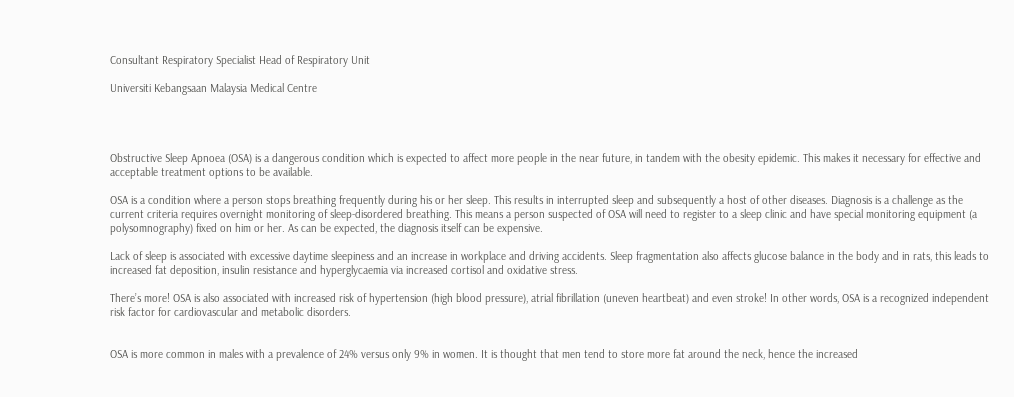Consultant Respiratory Specialist Head of Respiratory Unit

Universiti Kebangsaan Malaysia Medical Centre




Obstructive Sleep Apnoea (OSA) is a dangerous condition which is expected to affect more people in the near future, in tandem with the obesity epidemic. This makes it necessary for effective and acceptable treatment options to be available.

OSA is a condition where a person stops breathing frequently during his or her sleep. This results in interrupted sleep and subsequently a host of other diseases. Diagnosis is a challenge as the current criteria requires overnight monitoring of sleep-disordered breathing. This means a person suspected of OSA will need to register to a sleep clinic and have special monitoring equipment (a polysomnography) fixed on him or her. As can be expected, the diagnosis itself can be expensive.

Lack of sleep is associated with excessive daytime sleepiness and an increase in workplace and driving accidents. Sleep fragmentation also affects glucose balance in the body and in rats, this leads to increased fat deposition, insulin resistance and hyperglycaemia via increased cortisol and oxidative stress.

There’s more! OSA is also associated with increased risk of hypertension (high blood pressure), atrial fibrillation (uneven heartbeat) and even stroke! In other words, OSA is a recognized independent risk factor for cardiovascular and metabolic disorders.


OSA is more common in males with a prevalence of 24% versus only 9% in women. It is thought that men tend to store more fat around the neck, hence the increased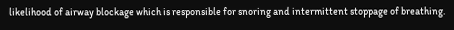likelihood of airway blockage which is responsible for snoring and intermittent stoppage of breathing.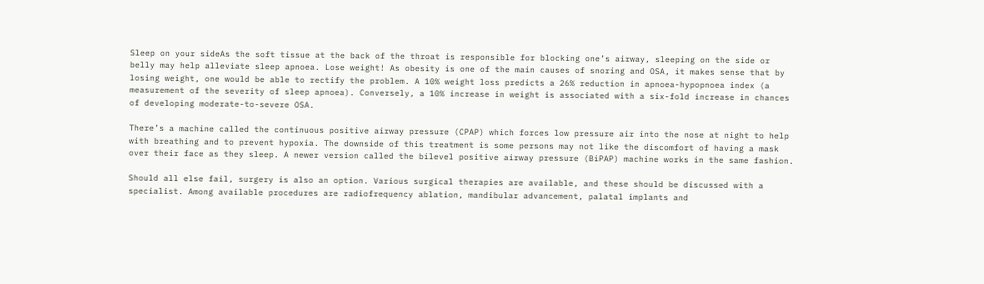Sleep on your sideAs the soft tissue at the back of the throat is responsible for blocking one’s airway, sleeping on the side or belly may help alleviate sleep apnoea. Lose weight! As obesity is one of the main causes of snoring and OSA, it makes sense that by losing weight, one would be able to rectify the problem. A 10% weight loss predicts a 26% reduction in apnoea-hypopnoea index (a measurement of the severity of sleep apnoea). Conversely, a 10% increase in weight is associated with a six-fold increase in chances of developing moderate-to-severe OSA.

There’s a machine called the continuous positive airway pressure (CPAP) which forces low pressure air into the nose at night to help with breathing and to prevent hypoxia. The downside of this treatment is some persons may not like the discomfort of having a mask over their face as they sleep. A newer version called the bilevel positive airway pressure (BiPAP) machine works in the same fashion.

Should all else fail, surgery is also an option. Various surgical therapies are available, and these should be discussed with a specialist. Among available procedures are radiofrequency ablation, mandibular advancement, palatal implants and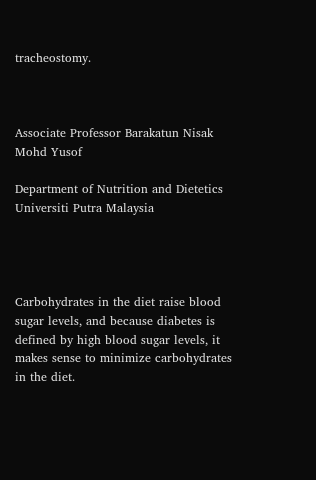tracheostomy.



Associate Professor Barakatun Nisak Mohd Yusof

Department of Nutrition and Dietetics Universiti Putra Malaysia




Carbohydrates in the diet raise blood sugar levels, and because diabetes is defined by high blood sugar levels, it makes sense to minimize carbohydrates in the diet.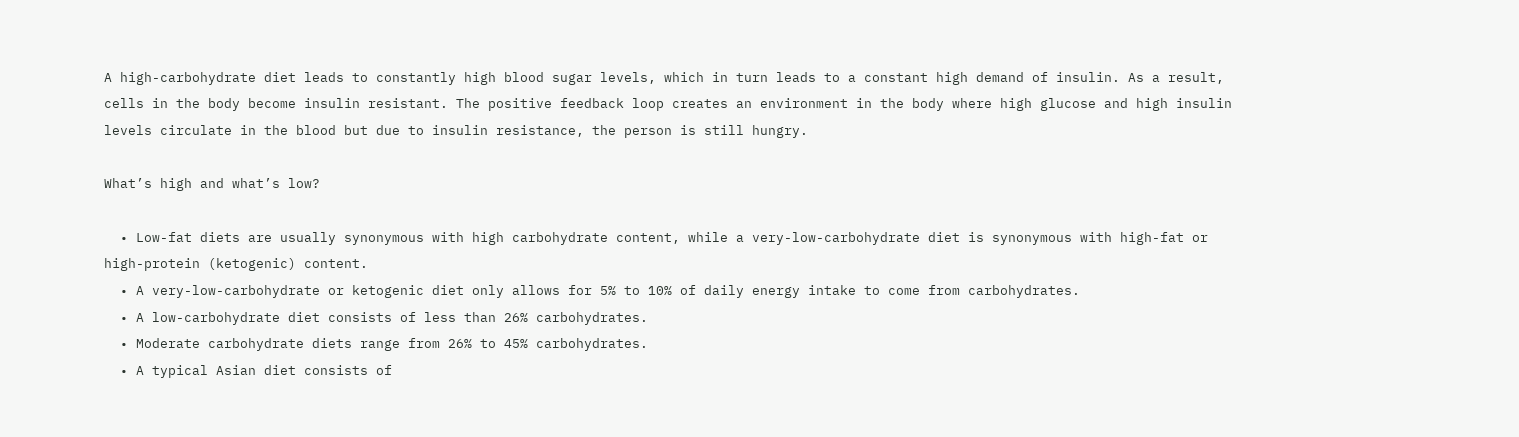A high-carbohydrate diet leads to constantly high blood sugar levels, which in turn leads to a constant high demand of insulin. As a result, cells in the body become insulin resistant. The positive feedback loop creates an environment in the body where high glucose and high insulin levels circulate in the blood but due to insulin resistance, the person is still hungry.

What’s high and what’s low?

  • Low-fat diets are usually synonymous with high carbohydrate content, while a very-low-carbohydrate diet is synonymous with high-fat or high-protein (ketogenic) content.
  • A very-low-carbohydrate or ketogenic diet only allows for 5% to 10% of daily energy intake to come from carbohydrates.
  • A low-carbohydrate diet consists of less than 26% carbohydrates.
  • Moderate carbohydrate diets range from 26% to 45% carbohydrates.
  • A typical Asian diet consists of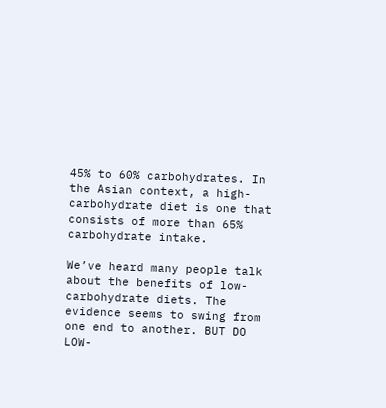45% to 60% carbohydrates. In the Asian context, a high-carbohydrate diet is one that consists of more than 65% carbohydrate intake.

We’ve heard many people talk about the benefits of low-carbohydrate diets. The evidence seems to swing from one end to another. BUT DO LOW-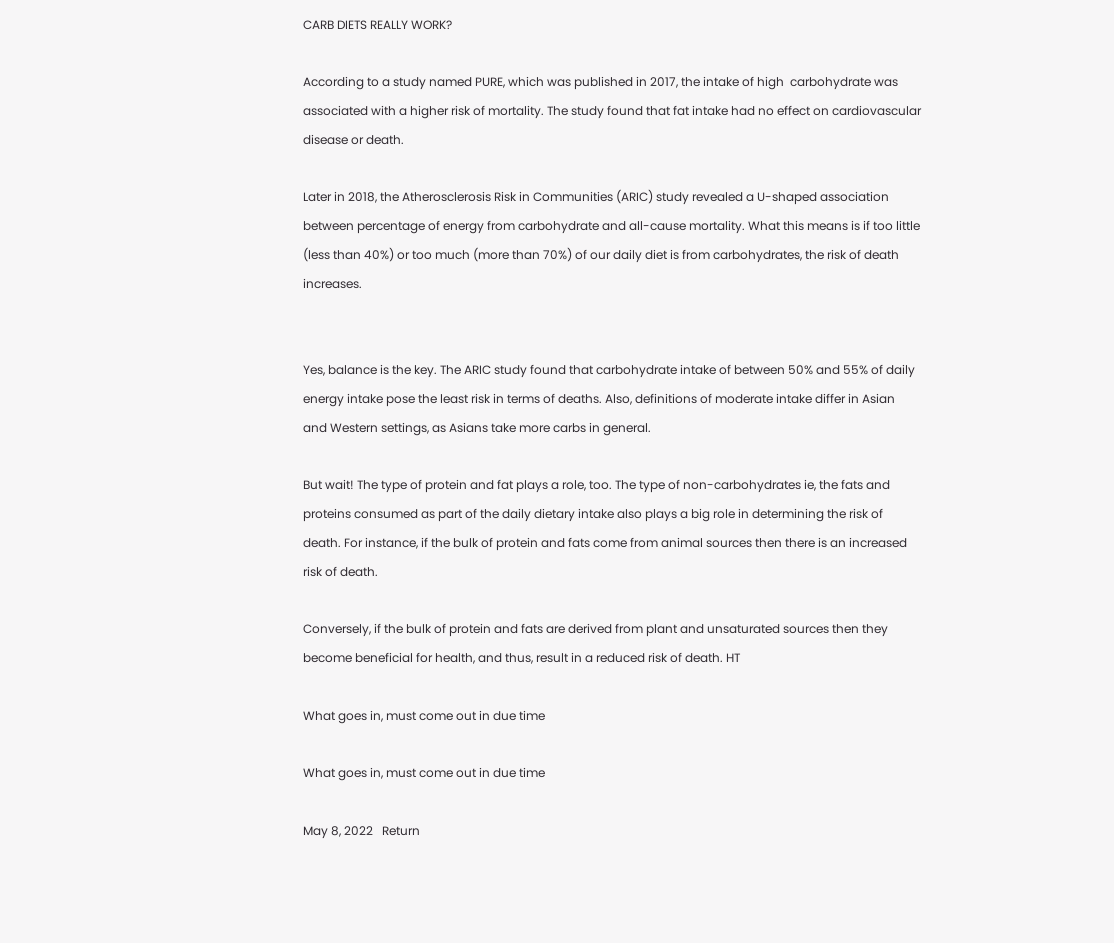CARB DIETS REALLY WORK?

According to a study named PURE, which was published in 2017, the intake of high  carbohydrate was associated with a higher risk of mortality. The study found that fat intake had no effect on cardiovascular disease or death.

Later in 2018, the Atherosclerosis Risk in Communities (ARIC) study revealed a U-shaped association between percentage of energy from carbohydrate and all-cause mortality. What this means is if too little (less than 40%) or too much (more than 70%) of our daily diet is from carbohydrates, the risk of death increases.


Yes, balance is the key. The ARIC study found that carbohydrate intake of between 50% and 55% of daily energy intake pose the least risk in terms of deaths. Also, definitions of moderate intake differ in Asian and Western settings, as Asians take more carbs in general.

But wait! The type of protein and fat plays a role, too. The type of non-carbohydrates ie, the fats and proteins consumed as part of the daily dietary intake also plays a big role in determining the risk of death. For instance, if the bulk of protein and fats come from animal sources then there is an increased risk of death.

Conversely, if the bulk of protein and fats are derived from plant and unsaturated sources then they become beneficial for health, and thus, result in a reduced risk of death. HT

What goes in, must come out in due time

What goes in, must come out in due time

May 8, 2022   Return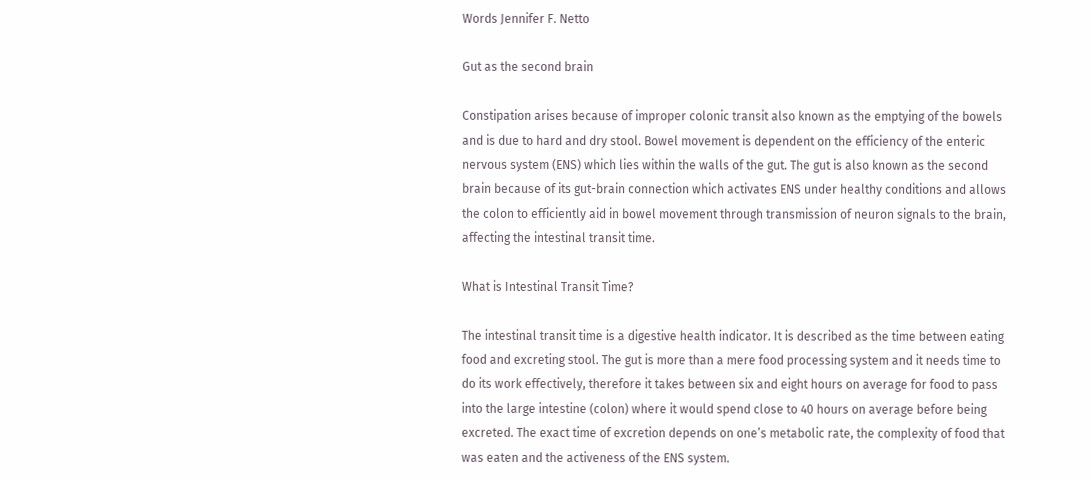Words Jennifer F. Netto

Gut as the second brain

Constipation arises because of improper colonic transit also known as the emptying of the bowels and is due to hard and dry stool. Bowel movement is dependent on the efficiency of the enteric nervous system (ENS) which lies within the walls of the gut. The gut is also known as the second brain because of its gut-brain connection which activates ENS under healthy conditions and allows the colon to efficiently aid in bowel movement through transmission of neuron signals to the brain, affecting the intestinal transit time.

What is Intestinal Transit Time?

The intestinal transit time is a digestive health indicator. It is described as the time between eating food and excreting stool. The gut is more than a mere food processing system and it needs time to do its work effectively, therefore it takes between six and eight hours on average for food to pass into the large intestine (colon) where it would spend close to 40 hours on average before being excreted. The exact time of excretion depends on one’s metabolic rate, the complexity of food that was eaten and the activeness of the ENS system.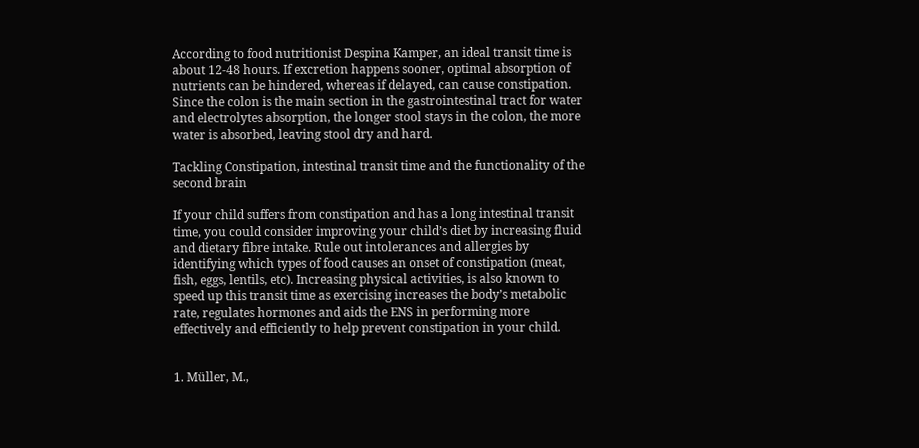According to food nutritionist Despina Kamper, an ideal transit time is about 12-48 hours. If excretion happens sooner, optimal absorption of nutrients can be hindered, whereas if delayed, can cause constipation. Since the colon is the main section in the gastrointestinal tract for water and electrolytes absorption, the longer stool stays in the colon, the more water is absorbed, leaving stool dry and hard.

Tackling Constipation, intestinal transit time and the functionality of the second brain

If your child suffers from constipation and has a long intestinal transit time, you could consider improving your child’s diet by increasing fluid and dietary fibre intake. Rule out intolerances and allergies by identifying which types of food causes an onset of constipation (meat, fish, eggs, lentils, etc). Increasing physical activities, is also known to speed up this transit time as exercising increases the body’s metabolic rate, regulates hormones and aids the ENS in performing more effectively and efficiently to help prevent constipation in your child.


1. Müller, M.,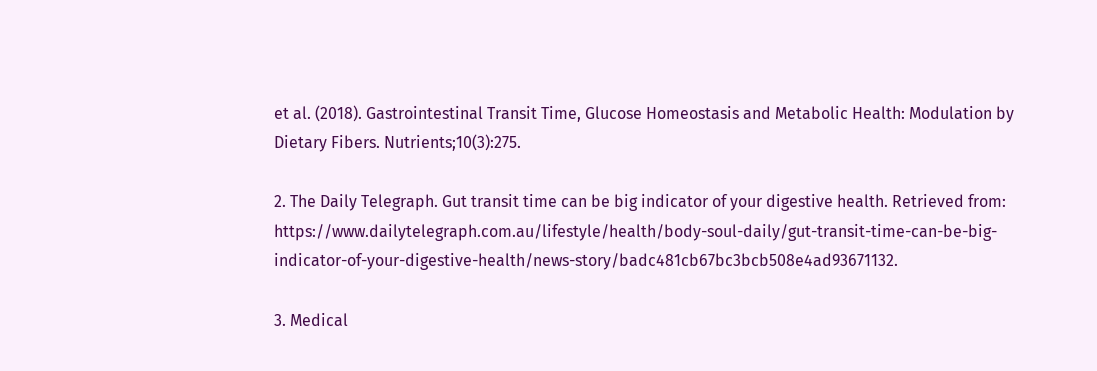et al. (2018). Gastrointestinal Transit Time, Glucose Homeostasis and Metabolic Health: Modulation by Dietary Fibers. Nutrients;10(3):275.

2. The Daily Telegraph. Gut transit time can be big indicator of your digestive health. Retrieved from: https://www.dailytelegraph.com.au/lifestyle/health/body-soul-daily/gut-transit-time-can-be-big-indicator-of-your-digestive-health/news-story/badc481cb67bc3bcb508e4ad93671132.

3. Medical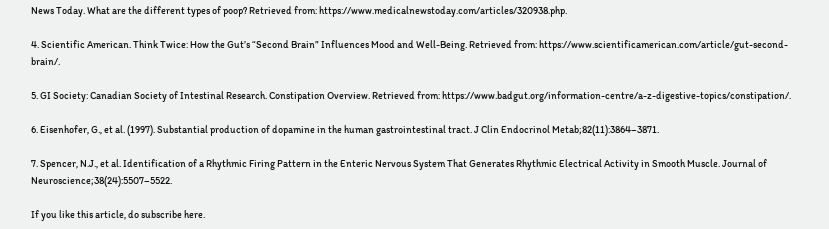News Today. What are the different types of poop? Retrieved from: https://www.medicalnewstoday.com/articles/320938.php.

4. Scientific American. Think Twice: How the Gut’s “Second Brain” Influences Mood and Well-Being. Retrieved from: https://www.scientificamerican.com/article/gut-second-brain/.

5. GI Society: Canadian Society of Intestinal Research. Constipation Overview. Retrieved from: https://www.badgut.org/information-centre/a-z-digestive-topics/constipation/.

6. Eisenhofer, G., et al. (1997). Substantial production of dopamine in the human gastrointestinal tract. J Clin Endocrinol Metab;82(11):3864–3871.

7. Spencer, N.J., et al. Identification of a Rhythmic Firing Pattern in the Enteric Nervous System That Generates Rhythmic Electrical Activity in Smooth Muscle. Journal of Neuroscience;38(24):5507–5522.

If you like this article, do subscribe here.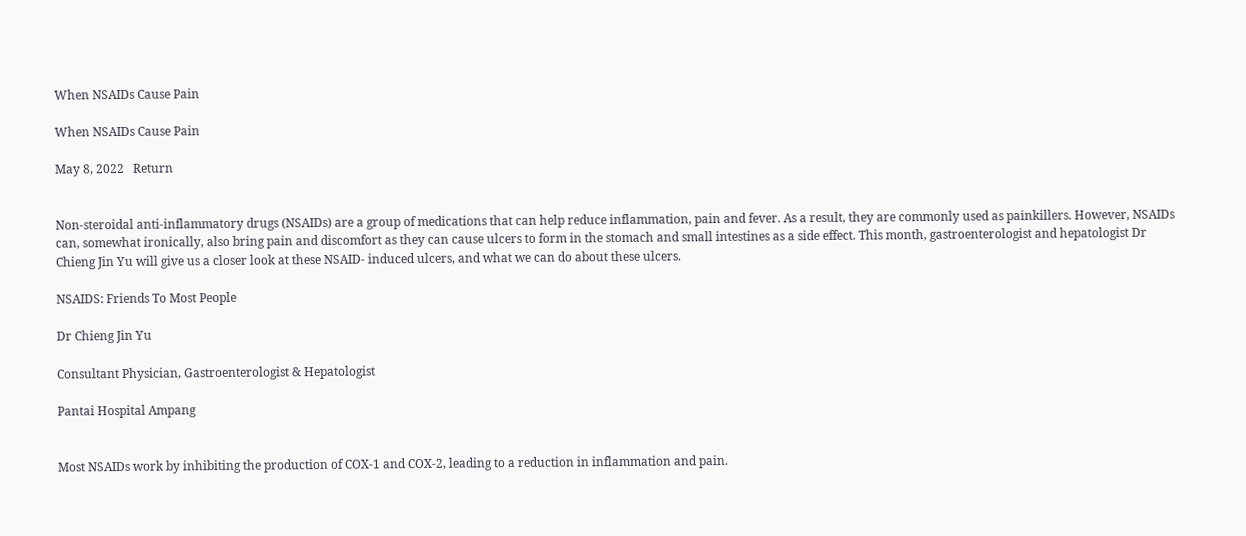When NSAIDs Cause Pain

When NSAIDs Cause Pain

May 8, 2022   Return


Non-steroidal anti-inflammatory drugs (NSAIDs) are a group of medications that can help reduce inflammation, pain and fever. As a result, they are commonly used as painkillers. However, NSAIDs can, somewhat ironically, also bring pain and discomfort as they can cause ulcers to form in the stomach and small intestines as a side effect. This month, gastroenterologist and hepatologist Dr Chieng Jin Yu will give us a closer look at these NSAID- induced ulcers, and what we can do about these ulcers.

NSAIDS: Friends To Most People

Dr Chieng Jin Yu

Consultant Physician, Gastroenterologist & Hepatologist

Pantai Hospital Ampang


Most NSAIDs work by inhibiting the production of COX-1 and COX-2, leading to a reduction in inflammation and pain.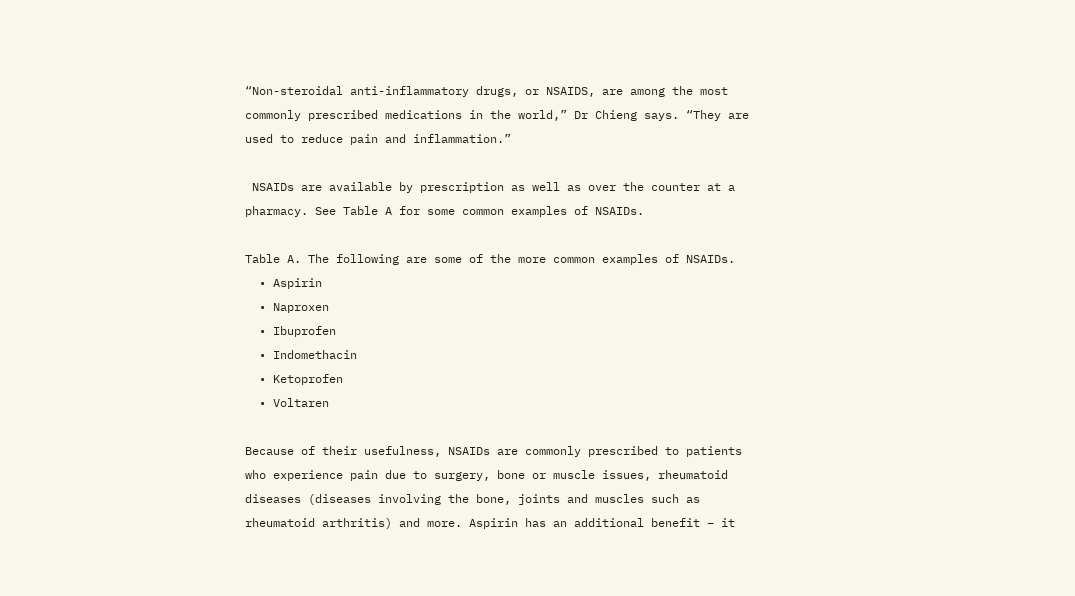“Non-steroidal anti-inflammatory drugs, or NSAIDS, are among the most commonly prescribed medications in the world,” Dr Chieng says. “They are used to reduce pain and inflammation.”

 NSAIDs are available by prescription as well as over the counter at a pharmacy. See Table A for some common examples of NSAIDs.

Table A. The following are some of the more common examples of NSAIDs.
  • Aspirin
  • Naproxen
  • Ibuprofen
  • Indomethacin
  • Ketoprofen
  • Voltaren

Because of their usefulness, NSAIDs are commonly prescribed to patients who experience pain due to surgery, bone or muscle issues, rheumatoid diseases (diseases involving the bone, joints and muscles such as rheumatoid arthritis) and more. Aspirin has an additional benefit – it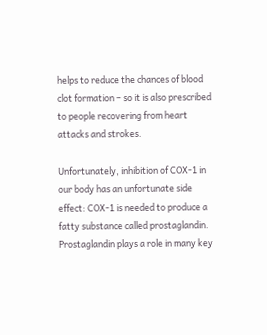helps to reduce the chances of blood clot formation – so it is also prescribed to people recovering from heart attacks and strokes.

Unfortunately, inhibition of COX-1 in our body has an unfortunate side effect: COX-1 is needed to produce a fatty substance called prostaglandin. Prostaglandin plays a role in many key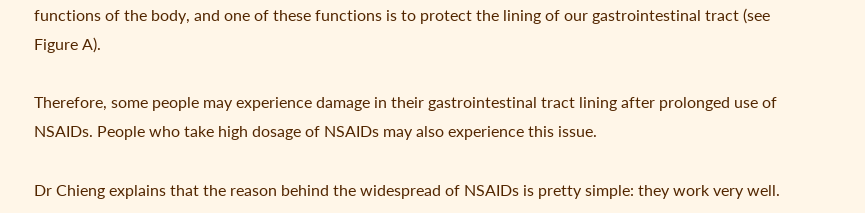functions of the body, and one of these functions is to protect the lining of our gastrointestinal tract (see Figure A).

Therefore, some people may experience damage in their gastrointestinal tract lining after prolonged use of NSAIDs. People who take high dosage of NSAIDs may also experience this issue.

Dr Chieng explains that the reason behind the widespread of NSAIDs is pretty simple: they work very well.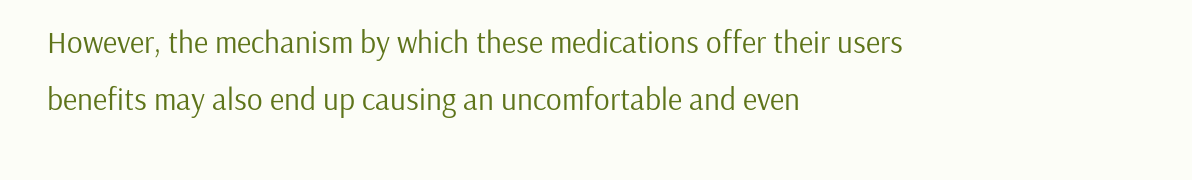However, the mechanism by which these medications offer their users benefits may also end up causing an uncomfortable and even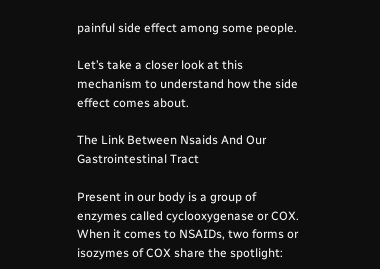painful side effect among some people.

Let’s take a closer look at this mechanism to understand how the side effect comes about.

The Link Between Nsaids And Our Gastrointestinal Tract

Present in our body is a group of enzymes called cyclooxygenase or COX. When it comes to NSAIDs, two forms or isozymes of COX share the spotlight: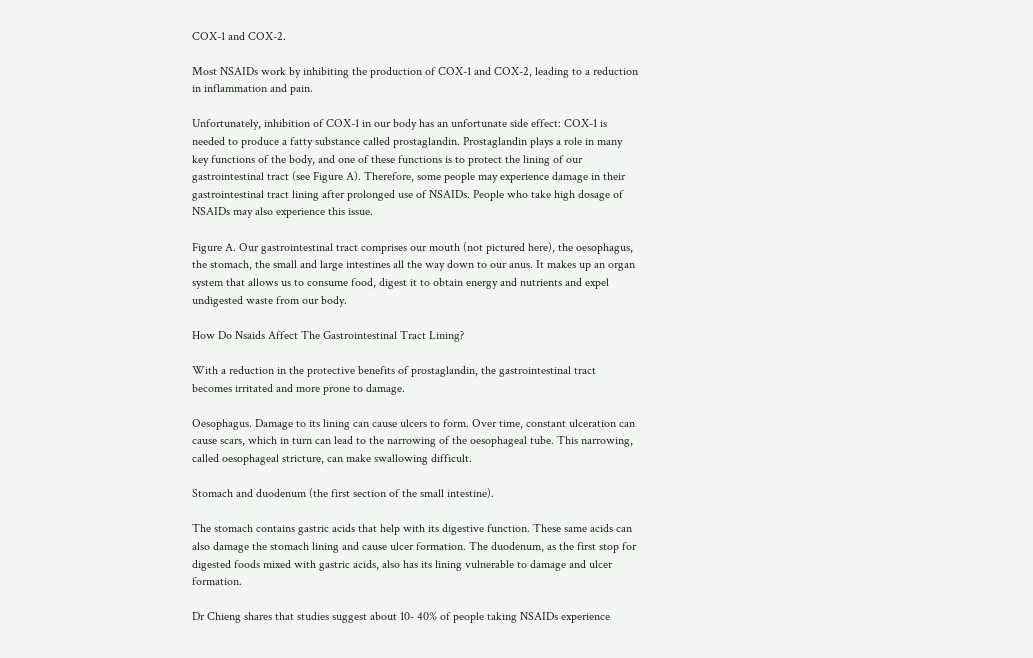COX-1 and COX-2.

Most NSAIDs work by inhibiting the production of COX-1 and COX-2, leading to a reduction in inflammation and pain.

Unfortunately, inhibition of COX-1 in our body has an unfortunate side effect: COX-1 is needed to produce a fatty substance called prostaglandin. Prostaglandin plays a role in many key functions of the body, and one of these functions is to protect the lining of our gastrointestinal tract (see Figure A). Therefore, some people may experience damage in their gastrointestinal tract lining after prolonged use of NSAIDs. People who take high dosage of NSAIDs may also experience this issue.

Figure A. Our gastrointestinal tract comprises our mouth (not pictured here), the oesophagus, the stomach, the small and large intestines all the way down to our anus. It makes up an organ system that allows us to consume food, digest it to obtain energy and nutrients and expel undigested waste from our body.

How Do Nsaids Affect The Gastrointestinal Tract Lining?

With a reduction in the protective benefits of prostaglandin, the gastrointestinal tract becomes irritated and more prone to damage.

Oesophagus. Damage to its lining can cause ulcers to form. Over time, constant ulceration can cause scars, which in turn can lead to the narrowing of the oesophageal tube. This narrowing, called oesophageal stricture, can make swallowing difficult.

Stomach and duodenum (the first section of the small intestine).

The stomach contains gastric acids that help with its digestive function. These same acids can also damage the stomach lining and cause ulcer formation. The duodenum, as the first stop for digested foods mixed with gastric acids, also has its lining vulnerable to damage and ulcer formation.

Dr Chieng shares that studies suggest about 10- 40% of people taking NSAIDs experience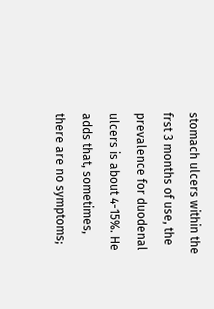stomach ulcers within the frst 3 months of use, the prevalence for duodenal ulcers is about 4-15%. He adds that, sometimes, there are no symptoms;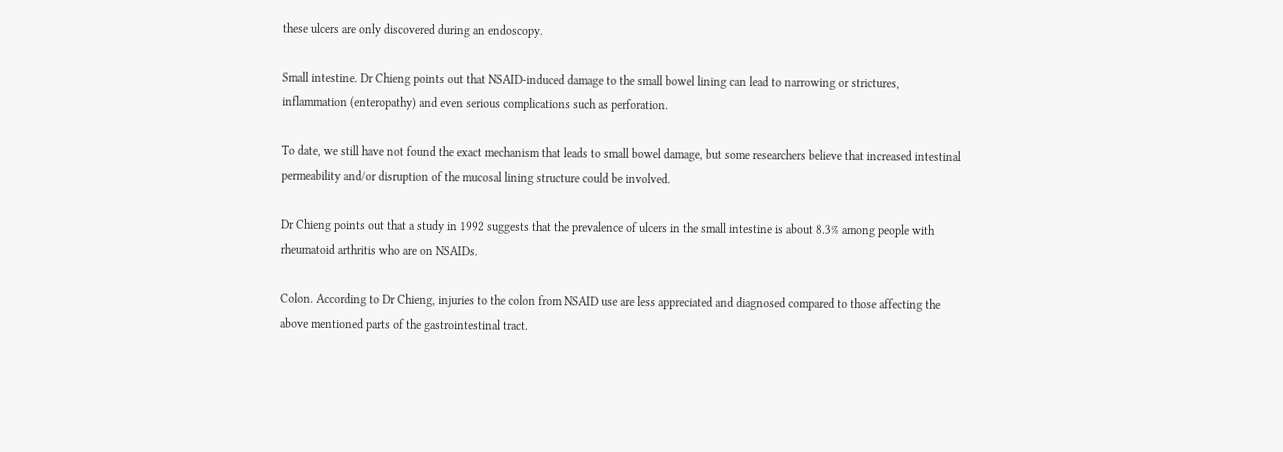these ulcers are only discovered during an endoscopy.

Small intestine. Dr Chieng points out that NSAID-induced damage to the small bowel lining can lead to narrowing or strictures, inflammation (enteropathy) and even serious complications such as perforation.

To date, we still have not found the exact mechanism that leads to small bowel damage, but some researchers believe that increased intestinal permeability and/or disruption of the mucosal lining structure could be involved.

Dr Chieng points out that a study in 1992 suggests that the prevalence of ulcers in the small intestine is about 8.3% among people with rheumatoid arthritis who are on NSAIDs.

Colon. According to Dr Chieng, injuries to the colon from NSAID use are less appreciated and diagnosed compared to those affecting the above mentioned parts of the gastrointestinal tract.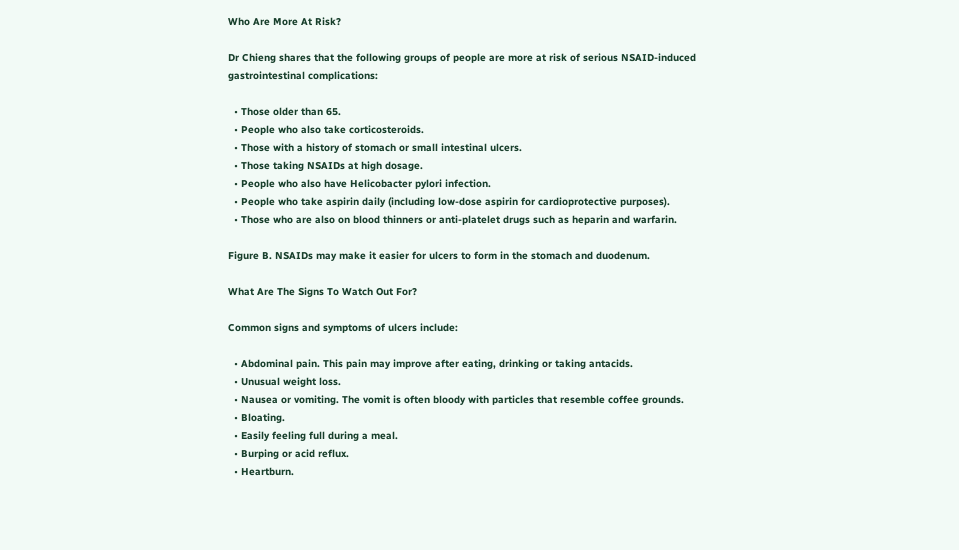Who Are More At Risk?

Dr Chieng shares that the following groups of people are more at risk of serious NSAID-induced gastrointestinal complications:

  • Those older than 65.
  • People who also take corticosteroids.
  • Those with a history of stomach or small intestinal ulcers.
  • Those taking NSAIDs at high dosage.
  • People who also have Helicobacter pylori infection.
  • People who take aspirin daily (including low-dose aspirin for cardioprotective purposes).
  • Those who are also on blood thinners or anti-platelet drugs such as heparin and warfarin.

Figure B. NSAIDs may make it easier for ulcers to form in the stomach and duodenum.

What Are The Signs To Watch Out For?

Common signs and symptoms of ulcers include:

  • Abdominal pain. This pain may improve after eating, drinking or taking antacids.
  • Unusual weight loss.
  • Nausea or vomiting. The vomit is often bloody with particles that resemble coffee grounds.
  • Bloating.
  • Easily feeling full during a meal.
  • Burping or acid reflux.
  • Heartburn.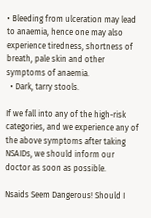• Bleeding from ulceration may lead to anaemia, hence one may also experience tiredness, shortness of breath, pale skin and other symptoms of anaemia.
  • Dark, tarry stools.

If we fall into any of the high-risk categories, and we experience any of the above symptoms after taking NSAIDs, we should inform our doctor as soon as possible.

Nsaids Seem Dangerous! Should I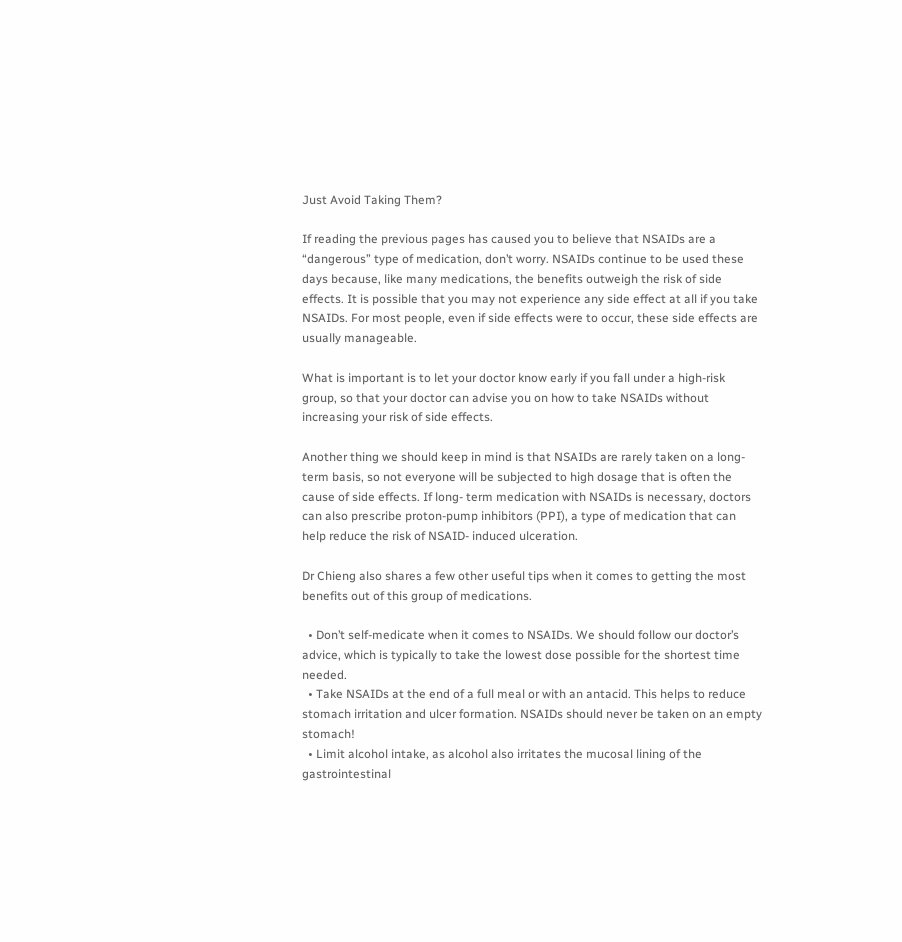Just Avoid Taking Them?

If reading the previous pages has caused you to believe that NSAIDs are a “dangerous” type of medication, don’t worry. NSAIDs continue to be used these days because, like many medications, the benefits outweigh the risk of side effects. It is possible that you may not experience any side effect at all if you take NSAIDs. For most people, even if side effects were to occur, these side effects are usually manageable.

What is important is to let your doctor know early if you fall under a high-risk group, so that your doctor can advise you on how to take NSAIDs without increasing your risk of side effects.

Another thing we should keep in mind is that NSAIDs are rarely taken on a long-term basis, so not everyone will be subjected to high dosage that is often the cause of side effects. If long- term medication with NSAIDs is necessary, doctors can also prescribe proton-pump inhibitors (PPI), a type of medication that can help reduce the risk of NSAID- induced ulceration.

Dr Chieng also shares a few other useful tips when it comes to getting the most benefits out of this group of medications.

  • Don’t self-medicate when it comes to NSAIDs. We should follow our doctor’s advice, which is typically to take the lowest dose possible for the shortest time needed.
  • Take NSAIDs at the end of a full meal or with an antacid. This helps to reduce stomach irritation and ulcer formation. NSAIDs should never be taken on an empty stomach!
  • Limit alcohol intake, as alcohol also irritates the mucosal lining of the gastrointestinal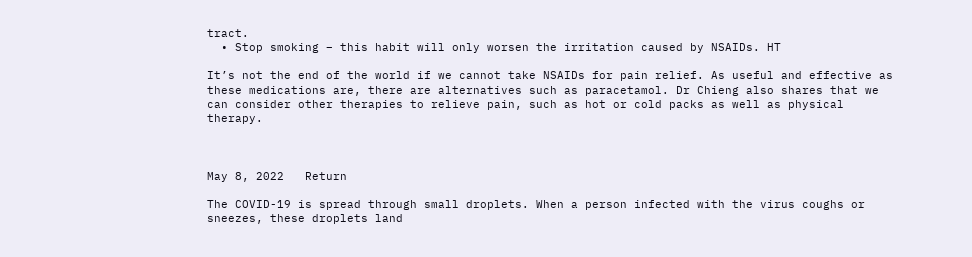tract.
  • Stop smoking – this habit will only worsen the irritation caused by NSAIDs. HT

It’s not the end of the world if we cannot take NSAIDs for pain relief. As useful and effective as these medications are, there are alternatives such as paracetamol. Dr Chieng also shares that we can consider other therapies to relieve pain, such as hot or cold packs as well as physical therapy.



May 8, 2022   Return

The COVID-19 is spread through small droplets. When a person infected with the virus coughs or sneezes, these droplets land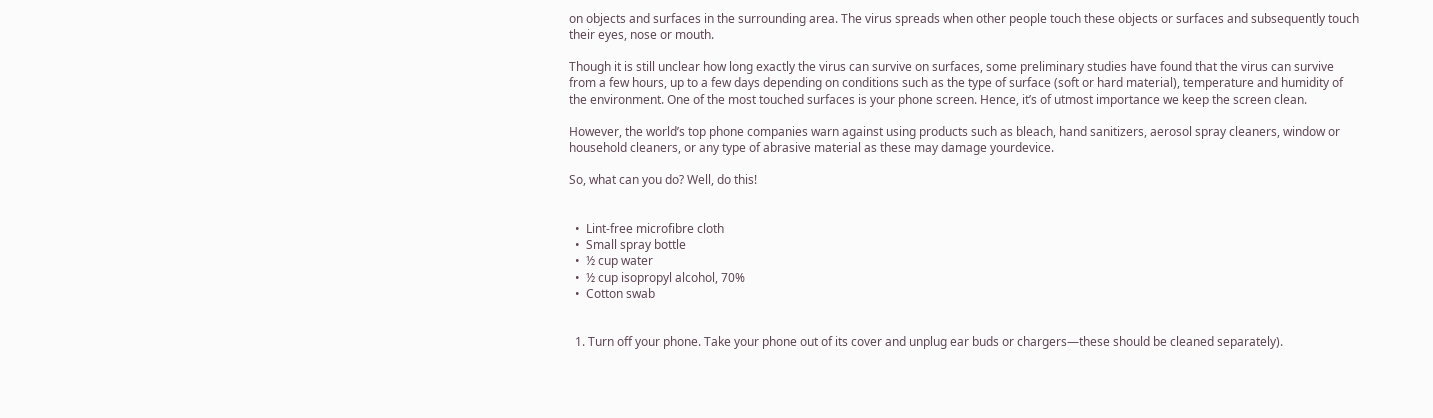on objects and surfaces in the surrounding area. The virus spreads when other people touch these objects or surfaces and subsequently touch their eyes, nose or mouth.

Though it is still unclear how long exactly the virus can survive on surfaces, some preliminary studies have found that the virus can survive from a few hours, up to a few days depending on conditions such as the type of surface (soft or hard material), temperature and humidity of the environment. One of the most touched surfaces is your phone screen. Hence, it’s of utmost importance we keep the screen clean.

However, the world’s top phone companies warn against using products such as bleach, hand sanitizers, aerosol spray cleaners, window or household cleaners, or any type of abrasive material as these may damage yourdevice.

So, what can you do? Well, do this!


  •  Lint-free microfibre cloth
  •  Small spray bottle
  •  ½ cup water
  •  ½ cup isopropyl alcohol, 70%
  •  Cotton swab


  1. Turn off your phone. Take your phone out of its cover and unplug ear buds or chargers—these should be cleaned separately).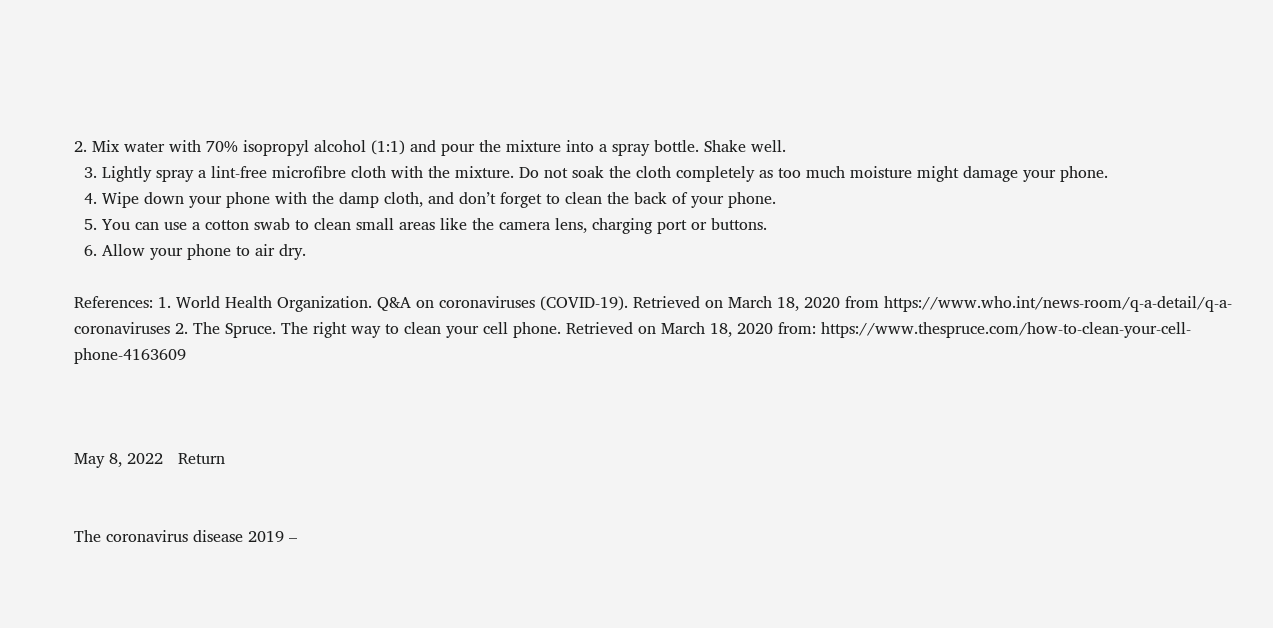2. Mix water with 70% isopropyl alcohol (1:1) and pour the mixture into a spray bottle. Shake well.
  3. Lightly spray a lint-free microfibre cloth with the mixture. Do not soak the cloth completely as too much moisture might damage your phone.
  4. Wipe down your phone with the damp cloth, and don’t forget to clean the back of your phone.
  5. You can use a cotton swab to clean small areas like the camera lens, charging port or buttons.
  6. Allow your phone to air dry.

References: 1. World Health Organization. Q&A on coronaviruses (COVID-19). Retrieved on March 18, 2020 from https://www.who.int/news-room/q-a-detail/q-a-coronaviruses 2. The Spruce. The right way to clean your cell phone. Retrieved on March 18, 2020 from: https://www.thespruce.com/how-to-clean-your-cell-phone-4163609



May 8, 2022   Return


The coronavirus disease 2019 –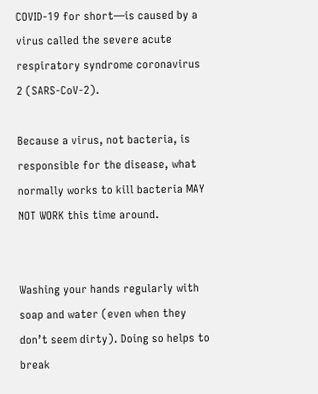COVID-19 for short—is caused by a virus called the severe acute respiratory syndrome coronavirus 2 (SARS-CoV-2).

Because a virus, not bacteria, is responsible for the disease, what normally works to kill bacteria MAY NOT WORK this time around.


Washing your hands regularly with soap and water (even when they don’t seem dirty). Doing so helps to break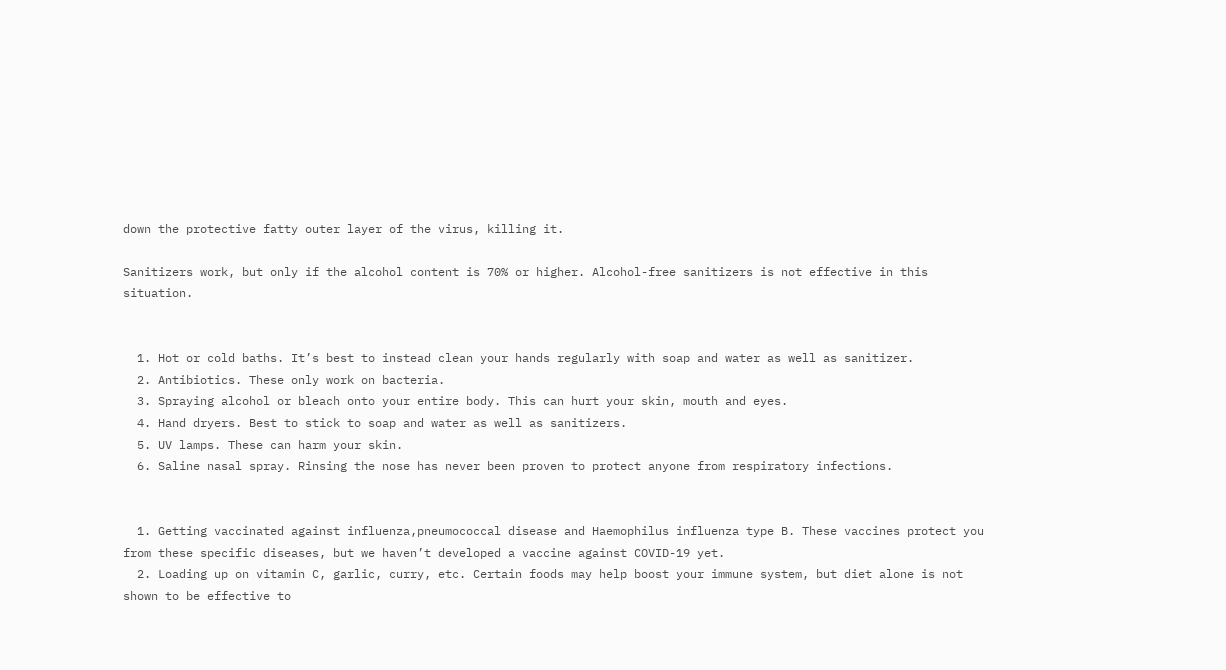down the protective fatty outer layer of the virus, killing it.

Sanitizers work, but only if the alcohol content is 70% or higher. Alcohol-free sanitizers is not effective in this situation.


  1. Hot or cold baths. It’s best to instead clean your hands regularly with soap and water as well as sanitizer.
  2. Antibiotics. These only work on bacteria.
  3. Spraying alcohol or bleach onto your entire body. This can hurt your skin, mouth and eyes.
  4. Hand dryers. Best to stick to soap and water as well as sanitizers.
  5. UV lamps. These can harm your skin.
  6. Saline nasal spray. Rinsing the nose has never been proven to protect anyone from respiratory infections.


  1. Getting vaccinated against influenza,pneumococcal disease and Haemophilus influenza type B. These vaccines protect you from these specific diseases, but we haven’t developed a vaccine against COVID-19 yet.
  2. Loading up on vitamin C, garlic, curry, etc. Certain foods may help boost your immune system, but diet alone is not shown to be effective to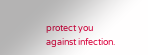protect you against infection.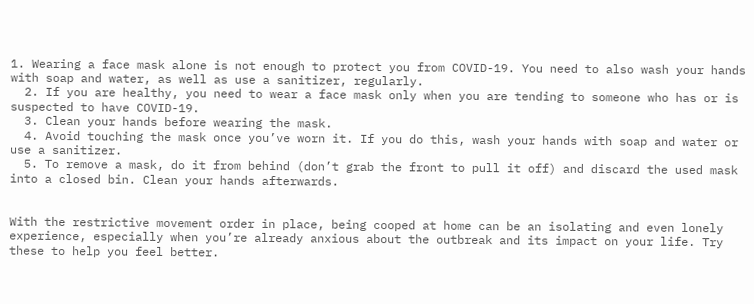1. Wearing a face mask alone is not enough to protect you from COVID-19. You need to also wash your hands with soap and water, as well as use a sanitizer, regularly.
  2. If you are healthy, you need to wear a face mask only when you are tending to someone who has or is suspected to have COVID-19.
  3. Clean your hands before wearing the mask.
  4. Avoid touching the mask once you’ve worn it. If you do this, wash your hands with soap and water or use a sanitizer.
  5. To remove a mask, do it from behind (don’t grab the front to pull it off) and discard the used mask into a closed bin. Clean your hands afterwards.


With the restrictive movement order in place, being cooped at home can be an isolating and even lonely experience, especially when you’re already anxious about the outbreak and its impact on your life. Try these to help you feel better.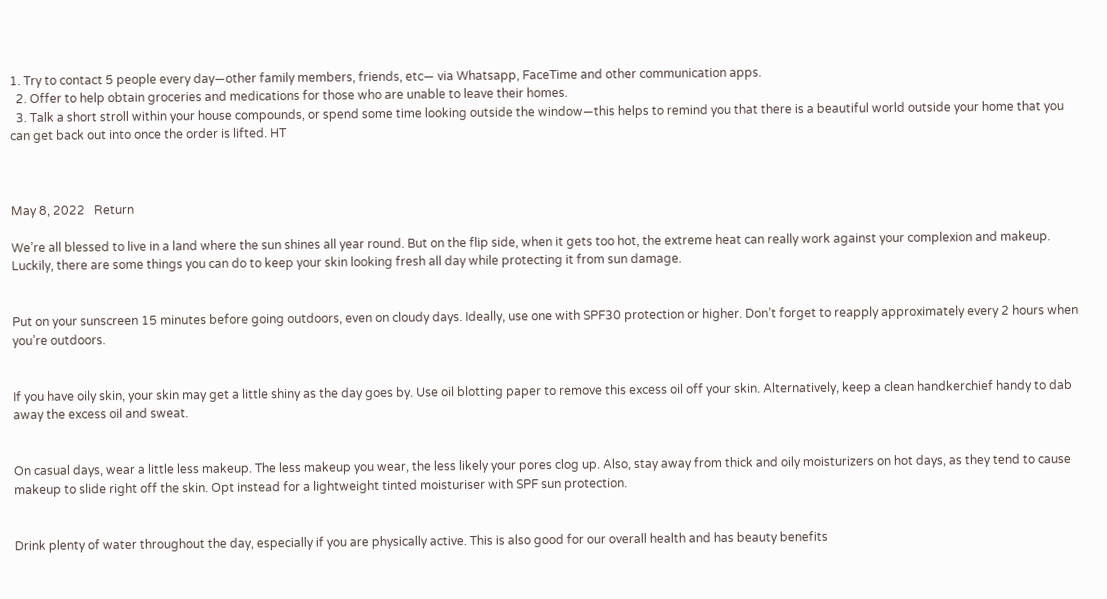1. Try to contact 5 people every day—other family members, friends, etc— via Whatsapp, FaceTime and other communication apps.
  2. Offer to help obtain groceries and medications for those who are unable to leave their homes.
  3. Talk a short stroll within your house compounds, or spend some time looking outside the window—this helps to remind you that there is a beautiful world outside your home that you can get back out into once the order is lifted. HT



May 8, 2022   Return

We’re all blessed to live in a land where the sun shines all year round. But on the flip side, when it gets too hot, the extreme heat can really work against your complexion and makeup. Luckily, there are some things you can do to keep your skin looking fresh all day while protecting it from sun damage.


Put on your sunscreen 15 minutes before going outdoors, even on cloudy days. Ideally, use one with SPF30 protection or higher. Don’t forget to reapply approximately every 2 hours when you’re outdoors.


If you have oily skin, your skin may get a little shiny as the day goes by. Use oil blotting paper to remove this excess oil off your skin. Alternatively, keep a clean handkerchief handy to dab away the excess oil and sweat.


On casual days, wear a little less makeup. The less makeup you wear, the less likely your pores clog up. Also, stay away from thick and oily moisturizers on hot days, as they tend to cause makeup to slide right off the skin. Opt instead for a lightweight tinted moisturiser with SPF sun protection.


Drink plenty of water throughout the day, especially if you are physically active. This is also good for our overall health and has beauty benefits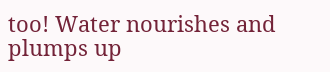too! Water nourishes and plumps up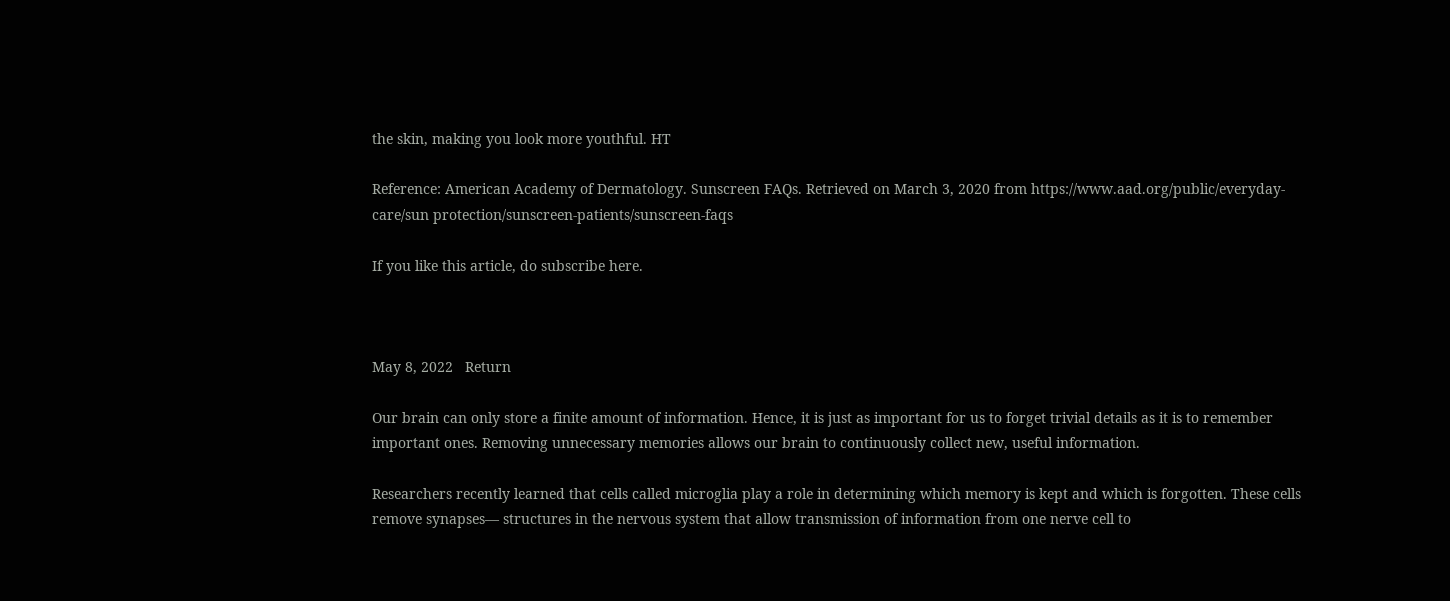the skin, making you look more youthful. HT

Reference: American Academy of Dermatology. Sunscreen FAQs. Retrieved on March 3, 2020 from https://www.aad.org/public/everyday-care/sun protection/sunscreen-patients/sunscreen-faqs

If you like this article, do subscribe here.



May 8, 2022   Return

Our brain can only store a finite amount of information. Hence, it is just as important for us to forget trivial details as it is to remember important ones. Removing unnecessary memories allows our brain to continuously collect new, useful information.

Researchers recently learned that cells called microglia play a role in determining which memory is kept and which is forgotten. These cells remove synapses— structures in the nervous system that allow transmission of information from one nerve cell to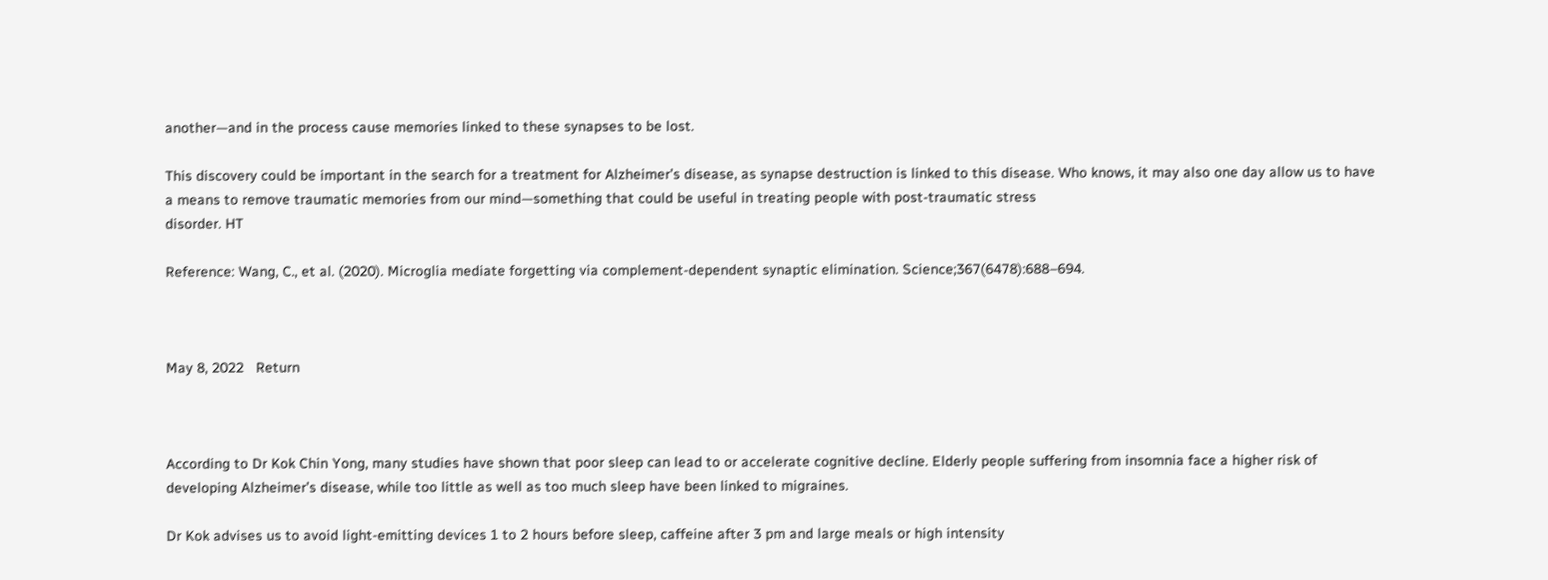another—and in the process cause memories linked to these synapses to be lost.

This discovery could be important in the search for a treatment for Alzheimer’s disease, as synapse destruction is linked to this disease. Who knows, it may also one day allow us to have a means to remove traumatic memories from our mind—something that could be useful in treating people with post-traumatic stress
disorder. HT

Reference: Wang, C., et al. (2020). Microglia mediate forgetting via complement-dependent synaptic elimination. Science;367(6478):688–694.



May 8, 2022   Return



According to Dr Kok Chin Yong, many studies have shown that poor sleep can lead to or accelerate cognitive decline. Elderly people suffering from insomnia face a higher risk of developing Alzheimer’s disease, while too little as well as too much sleep have been linked to migraines.

Dr Kok advises us to avoid light-emitting devices 1 to 2 hours before sleep, caffeine after 3 pm and large meals or high intensity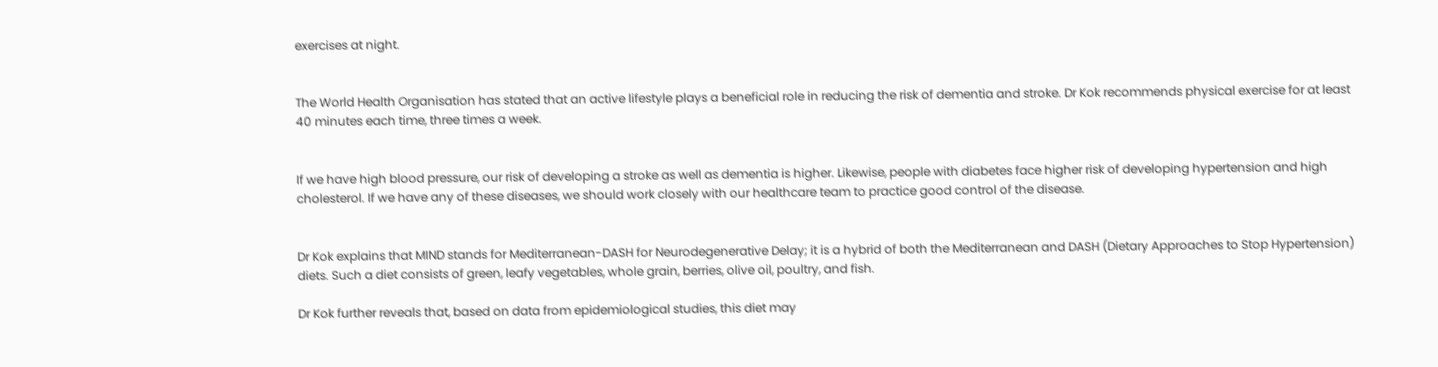exercises at night.


The World Health Organisation has stated that an active lifestyle plays a beneficial role in reducing the risk of dementia and stroke. Dr Kok recommends physical exercise for at least 40 minutes each time, three times a week.


If we have high blood pressure, our risk of developing a stroke as well as dementia is higher. Likewise, people with diabetes face higher risk of developing hypertension and high cholesterol. If we have any of these diseases, we should work closely with our healthcare team to practice good control of the disease.


Dr Kok explains that MIND stands for Mediterranean-DASH for Neurodegenerative Delay; it is a hybrid of both the Mediterranean and DASH (Dietary Approaches to Stop Hypertension) diets. Such a diet consists of green, leafy vegetables, whole grain, berries, olive oil, poultry, and fish.

Dr Kok further reveals that, based on data from epidemiological studies, this diet may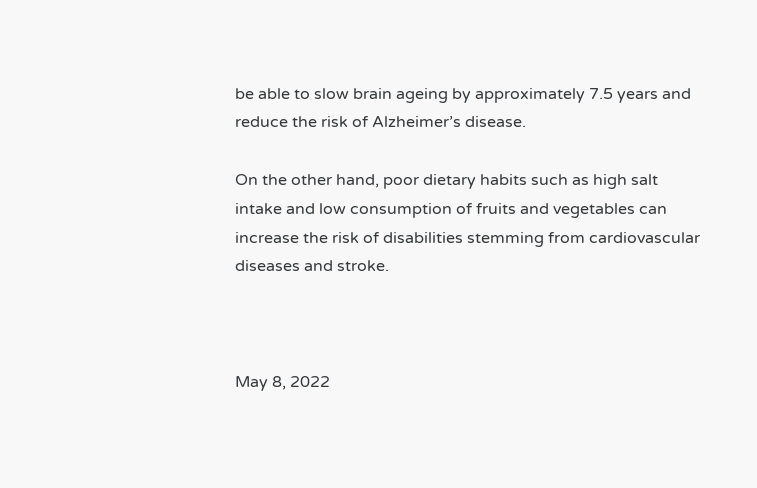be able to slow brain ageing by approximately 7.5 years and reduce the risk of Alzheimer’s disease.

On the other hand, poor dietary habits such as high salt intake and low consumption of fruits and vegetables can increase the risk of disabilities stemming from cardiovascular diseases and stroke.



May 8, 2022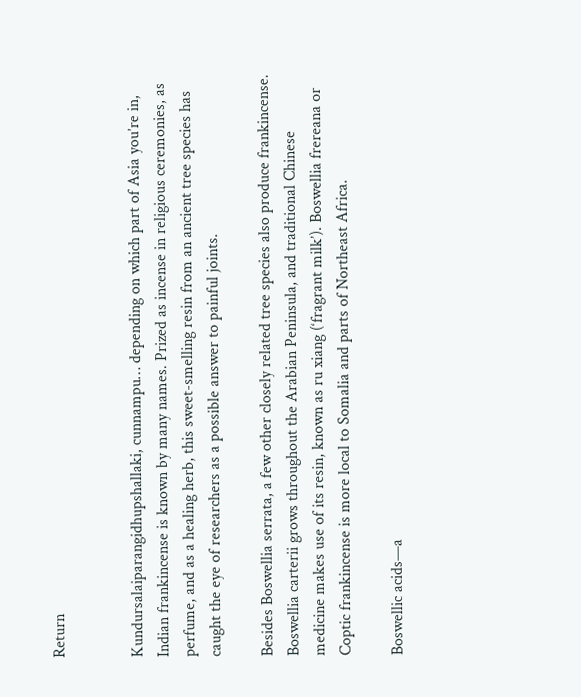Return


Kundursalaiparangidhupshallaki, cunnampu… depending on which part of Asia you’re in, Indian frankincense is known by many names. Prized as incense in religious ceremonies, as perfume, and as a healing herb, this sweet-smelling resin from an ancient tree species has caught the eye of researchers as a possible answer to painful joints.

Besides Boswellia serrata, a few other closely related tree species also produce frankincense. Boswellia carterii grows throughout the Arabian Peninsula, and traditional Chinese medicine makes use of its resin, known as ru xiang (‘fragrant milk’). Boswellia frereana or Coptic frankincense is more local to Somalia and parts of Northeast Africa.

Boswellic acids—a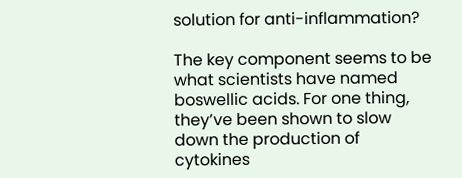solution for anti-inflammation?

The key component seems to be what scientists have named boswellic acids. For one thing, they’ve been shown to slow down the production of cytokines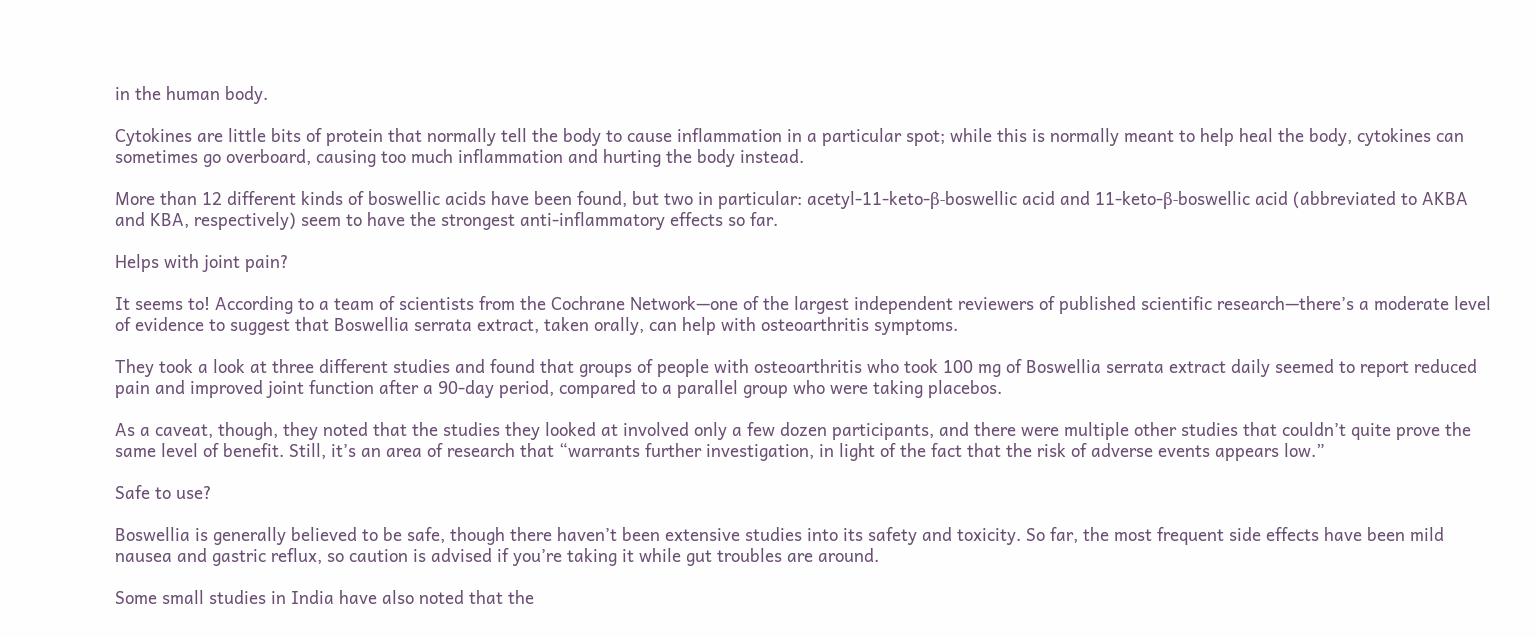in the human body.

Cytokines are little bits of protein that normally tell the body to cause inflammation in a particular spot; while this is normally meant to help heal the body, cytokines can sometimes go overboard, causing too much inflammation and hurting the body instead.

More than 12 different kinds of boswellic acids have been found, but two in particular: acetyl-11-keto-β-boswellic acid and 11-keto-β-boswellic acid (abbreviated to AKBA and KBA, respectively) seem to have the strongest anti-inflammatory effects so far.

Helps with joint pain?

It seems to! According to a team of scientists from the Cochrane Network—one of the largest independent reviewers of published scientific research—there’s a moderate level of evidence to suggest that Boswellia serrata extract, taken orally, can help with osteoarthritis symptoms.

They took a look at three different studies and found that groups of people with osteoarthritis who took 100 mg of Boswellia serrata extract daily seemed to report reduced pain and improved joint function after a 90-day period, compared to a parallel group who were taking placebos.

As a caveat, though, they noted that the studies they looked at involved only a few dozen participants, and there were multiple other studies that couldn’t quite prove the same level of benefit. Still, it’s an area of research that “warrants further investigation, in light of the fact that the risk of adverse events appears low.”

Safe to use?

Boswellia is generally believed to be safe, though there haven’t been extensive studies into its safety and toxicity. So far, the most frequent side effects have been mild nausea and gastric reflux, so caution is advised if you’re taking it while gut troubles are around.

Some small studies in India have also noted that the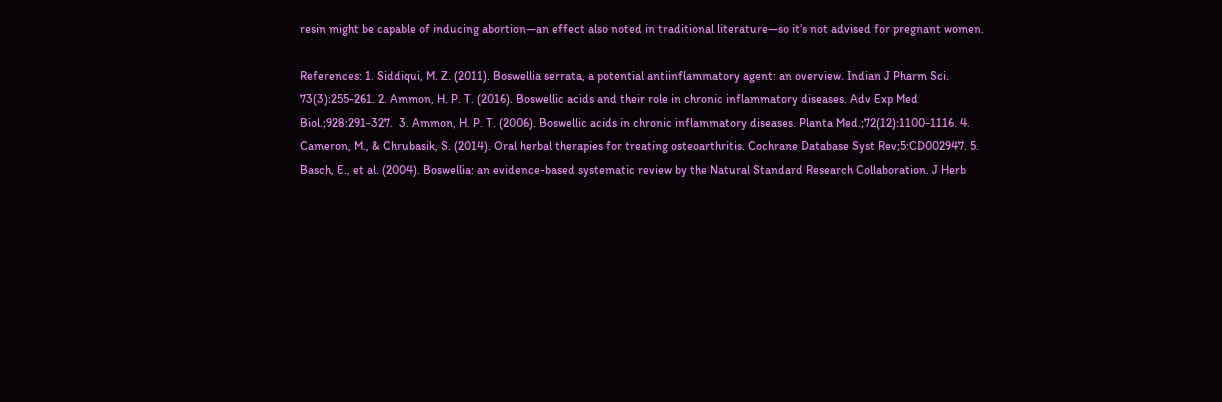resin might be capable of inducing abortion—an effect also noted in traditional literature—so it’s not advised for pregnant women.

References: 1. Siddiqui, M. Z. (2011). Boswellia serrata, a potential antiinflammatory agent: an overview. Indian J Pharm Sci. 73(3):255-261. 2. Ammon, H. P. T. (2016). Boswellic acids and their role in chronic inflammatory diseases. Adv Exp Med Biol.;928:291-327.  3. Ammon, H. P. T. (2006). Boswellic acids in chronic inflammatory diseases. Planta Med.;72(12):1100-1116. 4. Cameron, M., & Chrubasik, S. (2014). Oral herbal therapies for treating osteoarthritis. Cochrane Database Syst Rev;5:CD002947. 5. Basch, E., et al. (2004). Boswellia: an evidence-based systematic review by the Natural Standard Research Collaboration. J Herb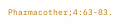Pharmacother;4:63-83.